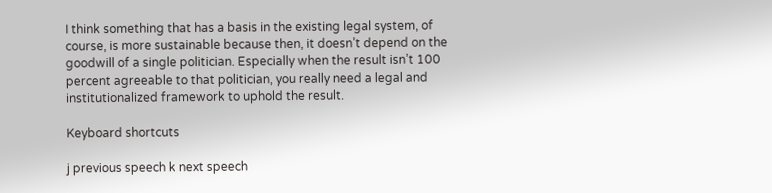I think something that has a basis in the existing legal system, of course, is more sustainable because then, it doesn’t depend on the goodwill of a single politician. Especially when the result isn’t 100 percent agreeable to that politician, you really need a legal and institutionalized framework to uphold the result.

Keyboard shortcuts

j previous speech k next speech